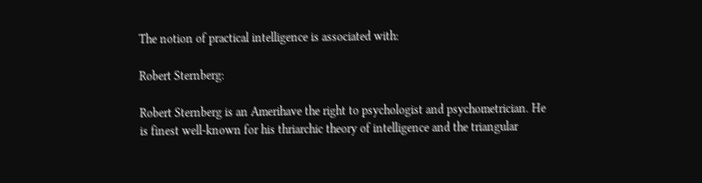The notion of practical intelligence is associated with:

Robert Sternberg:

Robert Sternberg is an Amerihave the right to psychologist and psychometrician. He is finest well-known for his thriarchic theory of intelligence and the triangular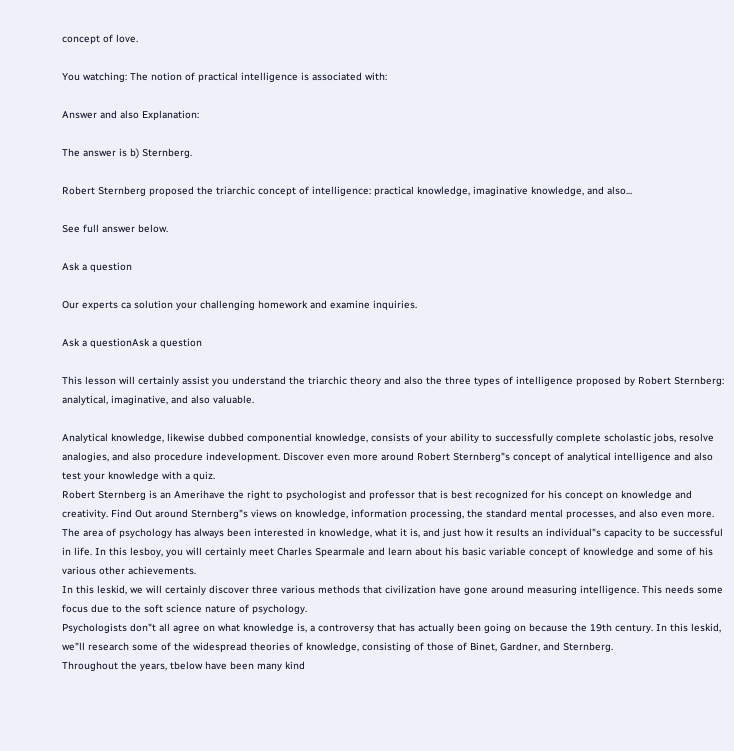concept of love.

You watching: The notion of practical intelligence is associated with:

Answer and also Explanation:

The answer is b) Sternberg.

Robert Sternberg proposed the triarchic concept of intelligence: practical knowledge, imaginative knowledge, and also...

See full answer below.

Ask a question

Our experts ca solution your challenging homework and examine inquiries.

Ask a questionAsk a question

This lesson will certainly assist you understand the triarchic theory and also the three types of intelligence proposed by Robert Sternberg: analytical, imaginative, and also valuable.

Analytical knowledge, likewise dubbed componential knowledge, consists of your ability to successfully complete scholastic jobs, resolve analogies, and also procedure indevelopment. Discover even more around Robert Sternberg"s concept of analytical intelligence and also test your knowledge with a quiz.
Robert Sternberg is an Amerihave the right to psychologist and professor that is best recognized for his concept on knowledge and creativity. Find Out around Sternberg"s views on knowledge, information processing, the standard mental processes, and also even more.
The area of psychology has always been interested in knowledge, what it is, and just how it results an individual"s capacity to be successful in life. In this lesboy, you will certainly meet Charles Spearmale and learn about his basic variable concept of knowledge and some of his various other achievements.
In this leskid, we will certainly discover three various methods that civilization have gone around measuring intelligence. This needs some focus due to the soft science nature of psychology.
Psychologists don"t all agree on what knowledge is, a controversy that has actually been going on because the 19th century. In this leskid, we"ll research some of the widespread theories of knowledge, consisting of those of Binet, Gardner, and Sternberg.
Throughout the years, tbelow have been many kind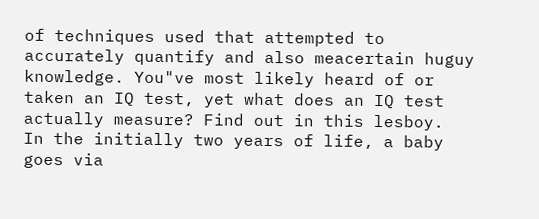of techniques used that attempted to accurately quantify and also meacertain huguy knowledge. You"ve most likely heard of or taken an IQ test, yet what does an IQ test actually measure? Find out in this lesboy.
In the initially two years of life, a baby goes via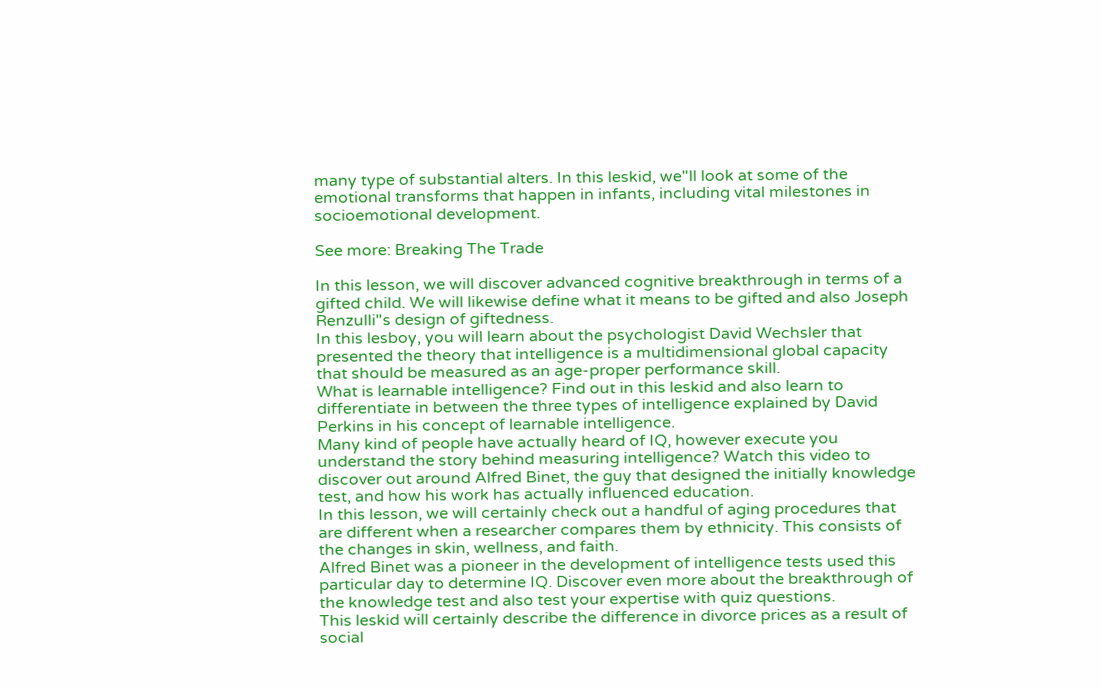many type of substantial alters. In this leskid, we"ll look at some of the emotional transforms that happen in infants, including vital milestones in socioemotional development.

See more: Breaking The Trade

In this lesson, we will discover advanced cognitive breakthrough in terms of a gifted child. We will likewise define what it means to be gifted and also Joseph Renzulli"s design of giftedness.
In this lesboy, you will learn about the psychologist David Wechsler that presented the theory that intelligence is a multidimensional global capacity that should be measured as an age-proper performance skill.
What is learnable intelligence? Find out in this leskid and also learn to differentiate in between the three types of intelligence explained by David Perkins in his concept of learnable intelligence.
Many kind of people have actually heard of IQ, however execute you understand the story behind measuring intelligence? Watch this video to discover out around Alfred Binet, the guy that designed the initially knowledge test, and how his work has actually influenced education.
In this lesson, we will certainly check out a handful of aging procedures that are different when a researcher compares them by ethnicity. This consists of the changes in skin, wellness, and faith.
Alfred Binet was a pioneer in the development of intelligence tests used this particular day to determine IQ. Discover even more about the breakthrough of the knowledge test and also test your expertise with quiz questions.
This leskid will certainly describe the difference in divorce prices as a result of social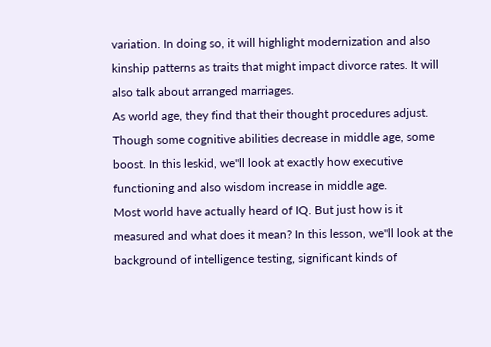variation. In doing so, it will highlight modernization and also kinship patterns as traits that might impact divorce rates. It will also talk about arranged marriages.
As world age, they find that their thought procedures adjust. Though some cognitive abilities decrease in middle age, some boost. In this leskid, we"ll look at exactly how executive functioning and also wisdom increase in middle age.
Most world have actually heard of IQ. But just how is it measured and what does it mean? In this lesson, we"ll look at the background of intelligence testing, significant kinds of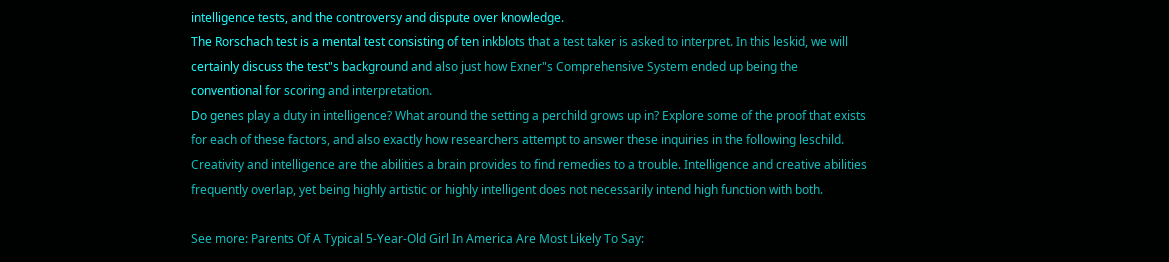intelligence tests, and the controversy and dispute over knowledge.
The Rorschach test is a mental test consisting of ten inkblots that a test taker is asked to interpret. In this leskid, we will certainly discuss the test"s background and also just how Exner"s Comprehensive System ended up being the conventional for scoring and interpretation.
Do genes play a duty in intelligence? What around the setting a perchild grows up in? Explore some of the proof that exists for each of these factors, and also exactly how researchers attempt to answer these inquiries in the following leschild.
Creativity and intelligence are the abilities a brain provides to find remedies to a trouble. Intelligence and creative abilities frequently overlap, yet being highly artistic or highly intelligent does not necessarily intend high function with both.

See more: Parents Of A Typical 5-Year-Old Girl In America Are Most Likely To Say: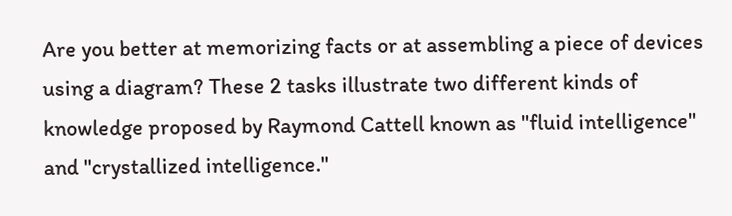Are you better at memorizing facts or at assembling a piece of devices using a diagram? These 2 tasks illustrate two different kinds of knowledge proposed by Raymond Cattell known as "fluid intelligence" and "crystallized intelligence."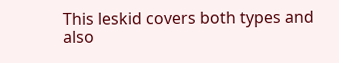This leskid covers both types and also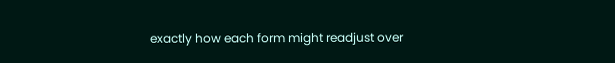exactly how each form might readjust over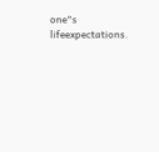one"s lifeexpectations.